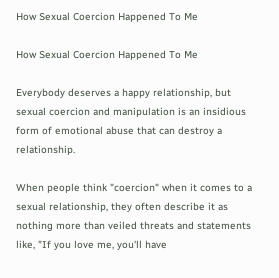How Sexual Coercion Happened To Me

How Sexual Coercion Happened To Me

Everybody deserves a happy relationship, but sexual coercion and manipulation is an insidious form of emotional abuse that can destroy a relationship.

When people think "coercion" when it comes to a sexual relationship, they often describe it as nothing more than veiled threats and statements like, "If you love me, you'll have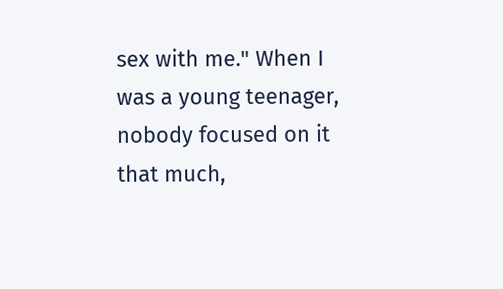sex with me." When I was a young teenager, nobody focused on it that much,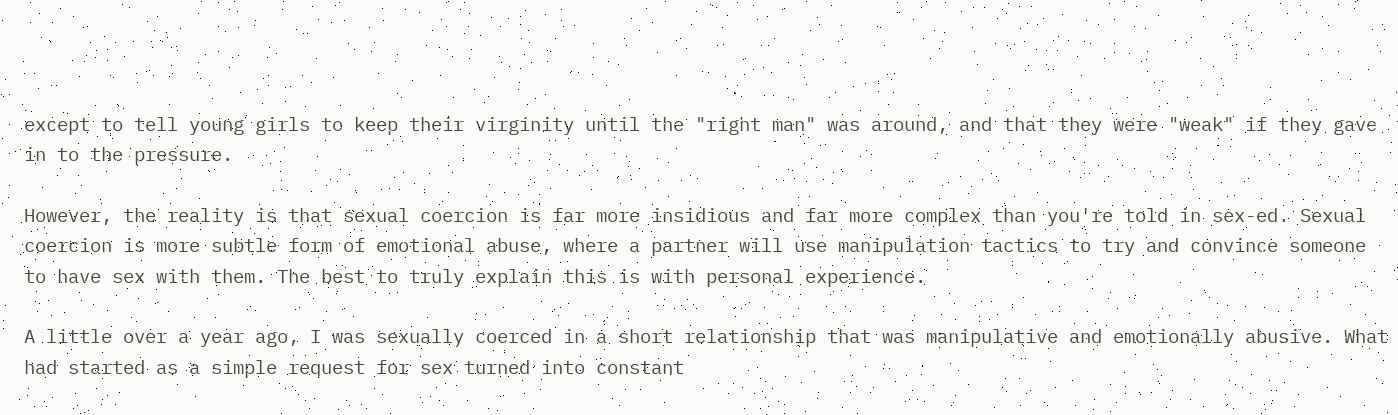except to tell young girls to keep their virginity until the "right man" was around, and that they were "weak" if they gave in to the pressure.

However, the reality is that sexual coercion is far more insidious and far more complex than you're told in sex-ed. Sexual coercion is more subtle form of emotional abuse, where a partner will use manipulation tactics to try and convince someone to have sex with them. The best to truly explain this is with personal experience.

A little over a year ago, I was sexually coerced in a short relationship that was manipulative and emotionally abusive. What had started as a simple request for sex turned into constant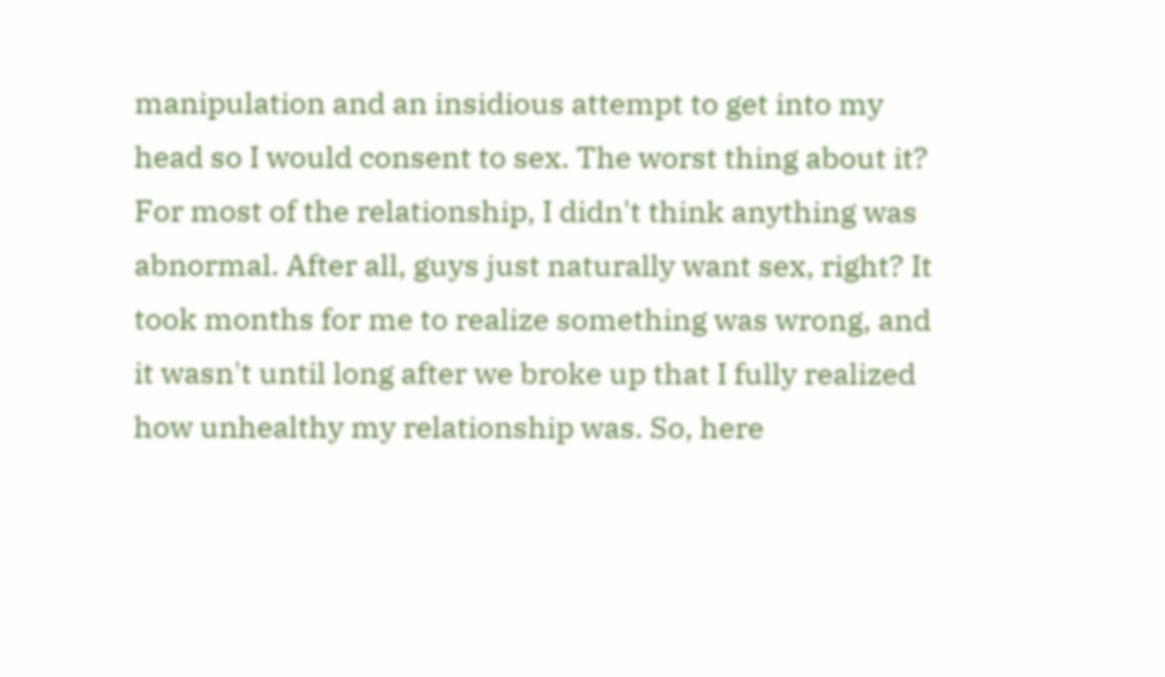manipulation and an insidious attempt to get into my head so I would consent to sex. The worst thing about it? For most of the relationship, I didn't think anything was abnormal. After all, guys just naturally want sex, right? It took months for me to realize something was wrong, and it wasn't until long after we broke up that I fully realized how unhealthy my relationship was. So, here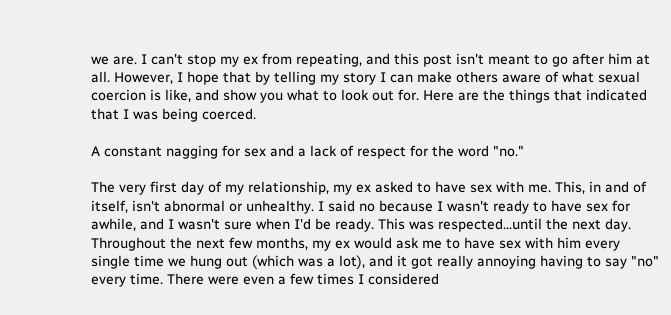we are. I can't stop my ex from repeating, and this post isn't meant to go after him at all. However, I hope that by telling my story I can make others aware of what sexual coercion is like, and show you what to look out for. Here are the things that indicated that I was being coerced.

A constant nagging for sex and a lack of respect for the word "no."

The very first day of my relationship, my ex asked to have sex with me. This, in and of itself, isn't abnormal or unhealthy. I said no because I wasn't ready to have sex for awhile, and I wasn't sure when I'd be ready. This was respected...until the next day. Throughout the next few months, my ex would ask me to have sex with him every single time we hung out (which was a lot), and it got really annoying having to say "no" every time. There were even a few times I considered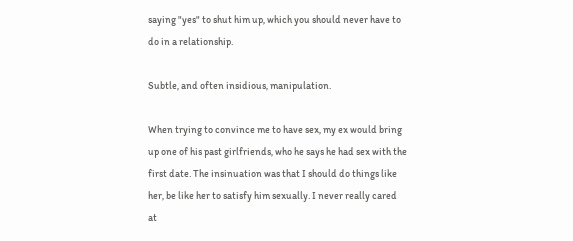saying "yes" to shut him up, which you should never have to do in a relationship.

Subtle, and often insidious, manipulation.

When trying to convince me to have sex, my ex would bring up one of his past girlfriends, who he says he had sex with the first date. The insinuation was that I should do things like her, be like her to satisfy him sexually. I never really cared at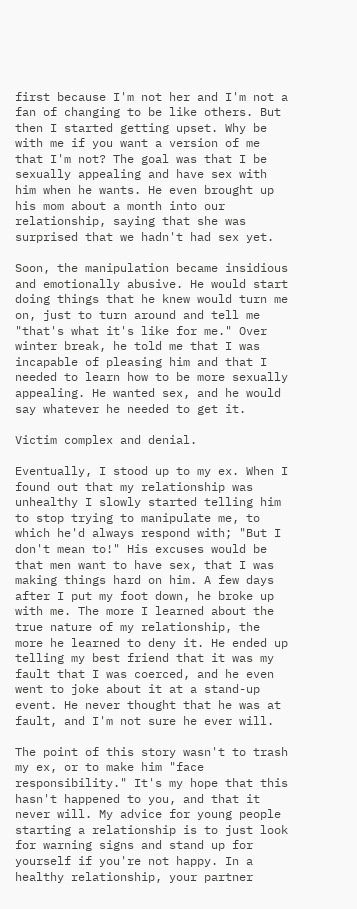first because I'm not her and I'm not a fan of changing to be like others. But then I started getting upset. Why be with me if you want a version of me that I'm not? The goal was that I be sexually appealing and have sex with him when he wants. He even brought up his mom about a month into our relationship, saying that she was surprised that we hadn't had sex yet.

Soon, the manipulation became insidious and emotionally abusive. He would start doing things that he knew would turn me on, just to turn around and tell me "that's what it's like for me." Over winter break, he told me that I was incapable of pleasing him and that I needed to learn how to be more sexually appealing. He wanted sex, and he would say whatever he needed to get it.

Victim complex and denial.

Eventually, I stood up to my ex. When I found out that my relationship was unhealthy I slowly started telling him to stop trying to manipulate me, to which he'd always respond with; "But I don't mean to!" His excuses would be that men want to have sex, that I was making things hard on him. A few days after I put my foot down, he broke up with me. The more I learned about the true nature of my relationship, the more he learned to deny it. He ended up telling my best friend that it was my fault that I was coerced, and he even went to joke about it at a stand-up event. He never thought that he was at fault, and I'm not sure he ever will.

The point of this story wasn't to trash my ex, or to make him "face responsibility." It's my hope that this hasn't happened to you, and that it never will. My advice for young people starting a relationship is to just look for warning signs and stand up for yourself if you're not happy. In a healthy relationship, your partner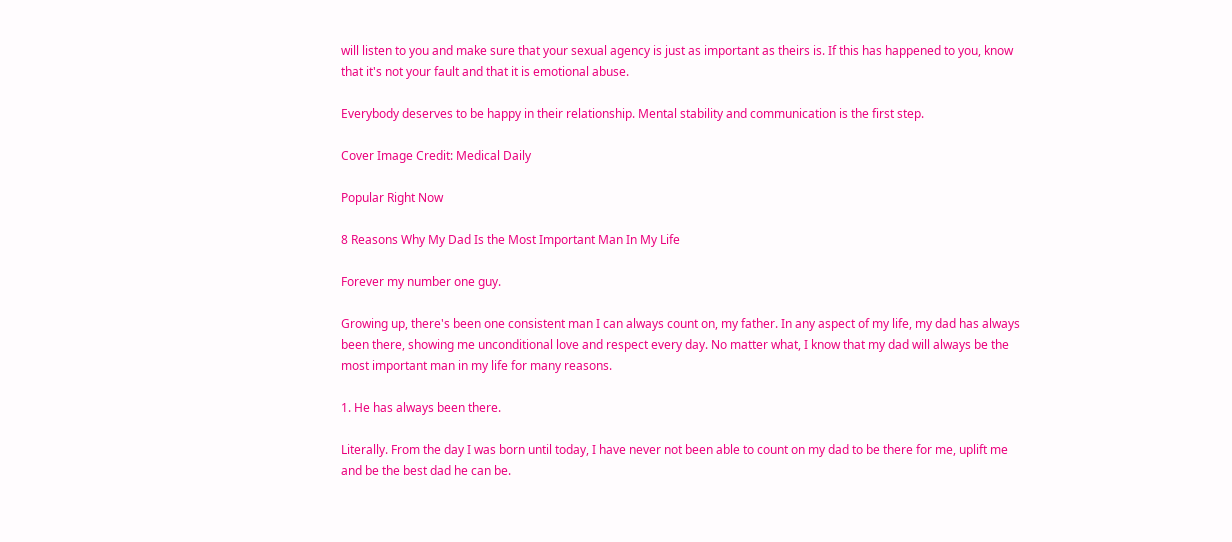will listen to you and make sure that your sexual agency is just as important as theirs is. If this has happened to you, know that it's not your fault and that it is emotional abuse.

Everybody deserves to be happy in their relationship. Mental stability and communication is the first step.

Cover Image Credit: Medical Daily

Popular Right Now

8 Reasons Why My Dad Is the Most Important Man In My Life

Forever my number one guy.

Growing up, there's been one consistent man I can always count on, my father. In any aspect of my life, my dad has always been there, showing me unconditional love and respect every day. No matter what, I know that my dad will always be the most important man in my life for many reasons.

1. He has always been there.

Literally. From the day I was born until today, I have never not been able to count on my dad to be there for me, uplift me and be the best dad he can be.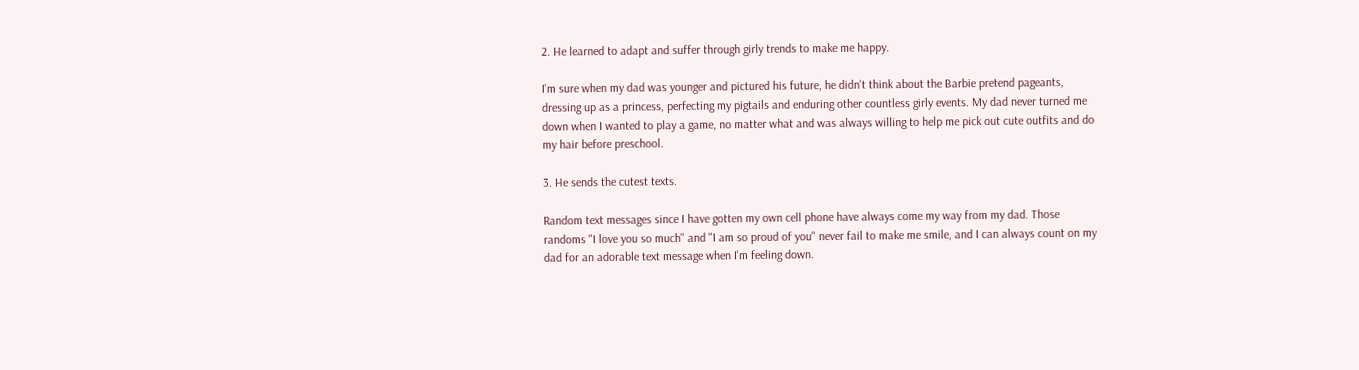2. He learned to adapt and suffer through girly trends to make me happy.

I'm sure when my dad was younger and pictured his future, he didn't think about the Barbie pretend pageants, dressing up as a princess, perfecting my pigtails and enduring other countless girly events. My dad never turned me down when I wanted to play a game, no matter what and was always willing to help me pick out cute outfits and do my hair before preschool.

3. He sends the cutest texts.

Random text messages since I have gotten my own cell phone have always come my way from my dad. Those randoms "I love you so much" and "I am so proud of you" never fail to make me smile, and I can always count on my dad for an adorable text message when I'm feeling down.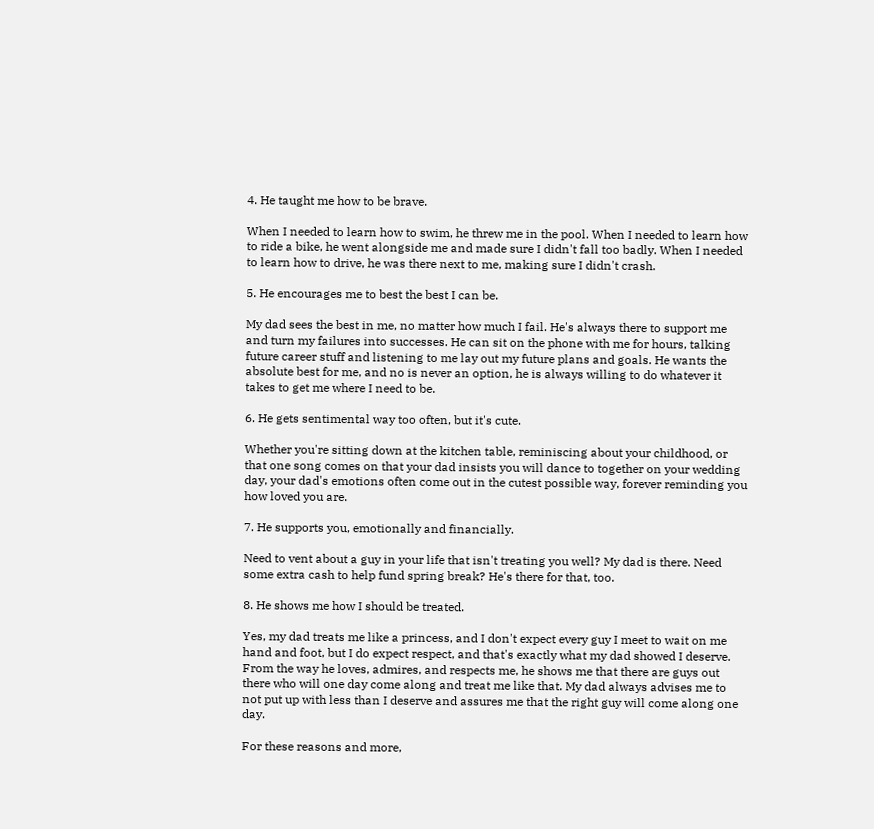4. He taught me how to be brave.

When I needed to learn how to swim, he threw me in the pool. When I needed to learn how to ride a bike, he went alongside me and made sure I didn't fall too badly. When I needed to learn how to drive, he was there next to me, making sure I didn't crash.

5. He encourages me to best the best I can be.

My dad sees the best in me, no matter how much I fail. He's always there to support me and turn my failures into successes. He can sit on the phone with me for hours, talking future career stuff and listening to me lay out my future plans and goals. He wants the absolute best for me, and no is never an option, he is always willing to do whatever it takes to get me where I need to be.

6. He gets sentimental way too often, but it's cute.

Whether you're sitting down at the kitchen table, reminiscing about your childhood, or that one song comes on that your dad insists you will dance to together on your wedding day, your dad's emotions often come out in the cutest possible way, forever reminding you how loved you are.

7. He supports you, emotionally and financially.

Need to vent about a guy in your life that isn't treating you well? My dad is there. Need some extra cash to help fund spring break? He's there for that, too.

8. He shows me how I should be treated.

Yes, my dad treats me like a princess, and I don't expect every guy I meet to wait on me hand and foot, but I do expect respect, and that's exactly what my dad showed I deserve. From the way he loves, admires, and respects me, he shows me that there are guys out there who will one day come along and treat me like that. My dad always advises me to not put up with less than I deserve and assures me that the right guy will come along one day.

For these reasons and more,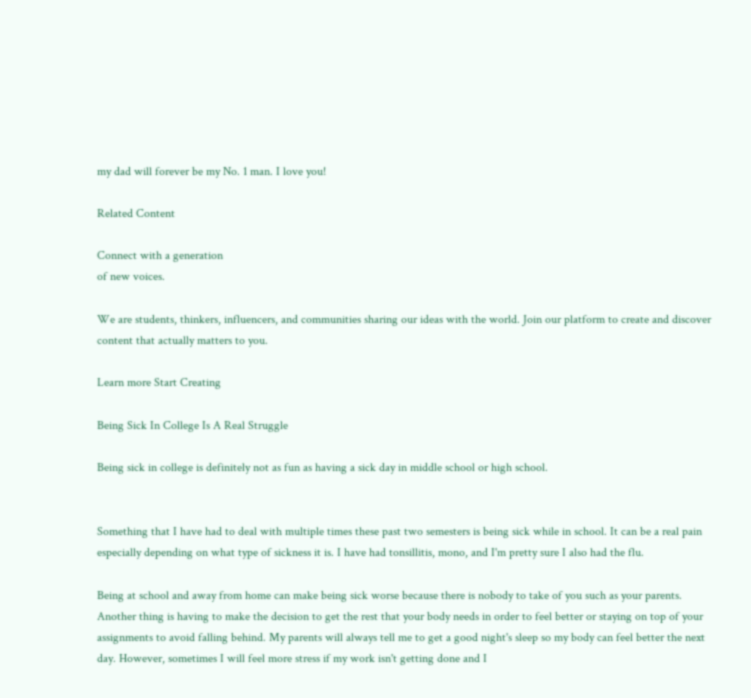my dad will forever be my No. 1 man. I love you!

Related Content

Connect with a generation
of new voices.

We are students, thinkers, influencers, and communities sharing our ideas with the world. Join our platform to create and discover content that actually matters to you.

Learn more Start Creating

Being Sick In College Is A Real Struggle

Being sick in college is definitely not as fun as having a sick day in middle school or high school.


Something that I have had to deal with multiple times these past two semesters is being sick while in school. It can be a real pain especially depending on what type of sickness it is. I have had tonsillitis, mono, and I'm pretty sure I also had the flu.

Being at school and away from home can make being sick worse because there is nobody to take of you such as your parents. Another thing is having to make the decision to get the rest that your body needs in order to feel better or staying on top of your assignments to avoid falling behind. My parents will always tell me to get a good night's sleep so my body can feel better the next day. However, sometimes I will feel more stress if my work isn't getting done and I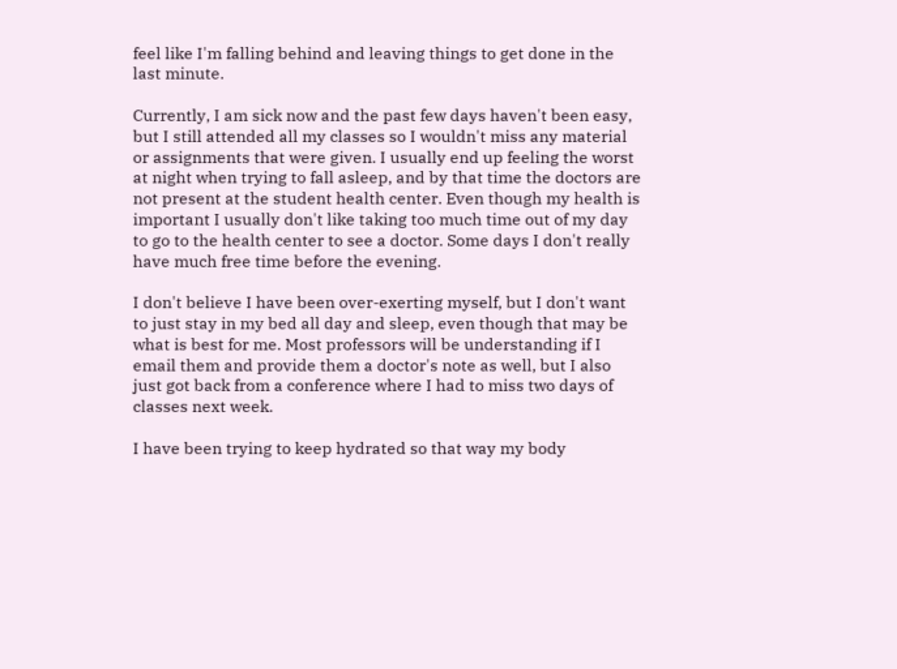feel like I'm falling behind and leaving things to get done in the last minute.

Currently, I am sick now and the past few days haven't been easy, but I still attended all my classes so I wouldn't miss any material or assignments that were given. I usually end up feeling the worst at night when trying to fall asleep, and by that time the doctors are not present at the student health center. Even though my health is important I usually don't like taking too much time out of my day to go to the health center to see a doctor. Some days I don't really have much free time before the evening.

I don't believe I have been over-exerting myself, but I don't want to just stay in my bed all day and sleep, even though that may be what is best for me. Most professors will be understanding if I email them and provide them a doctor's note as well, but I also just got back from a conference where I had to miss two days of classes next week.

I have been trying to keep hydrated so that way my body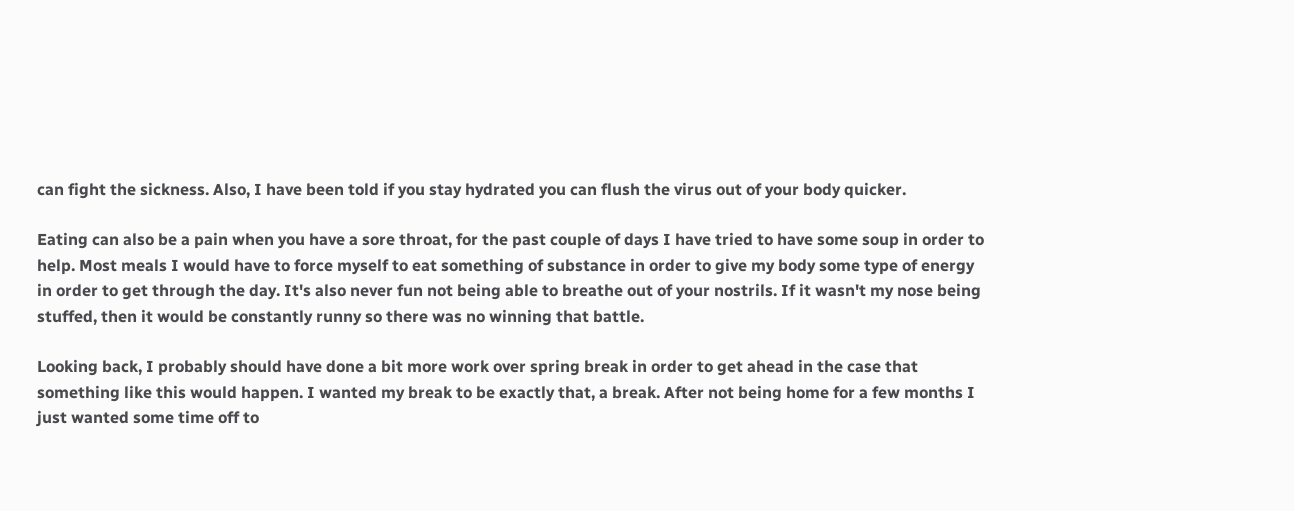can fight the sickness. Also, I have been told if you stay hydrated you can flush the virus out of your body quicker.

Eating can also be a pain when you have a sore throat, for the past couple of days I have tried to have some soup in order to help. Most meals I would have to force myself to eat something of substance in order to give my body some type of energy in order to get through the day. It's also never fun not being able to breathe out of your nostrils. If it wasn't my nose being stuffed, then it would be constantly runny so there was no winning that battle.

Looking back, I probably should have done a bit more work over spring break in order to get ahead in the case that something like this would happen. I wanted my break to be exactly that, a break. After not being home for a few months I just wanted some time off to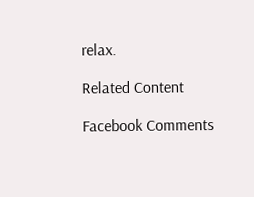relax.

Related Content

Facebook Comments